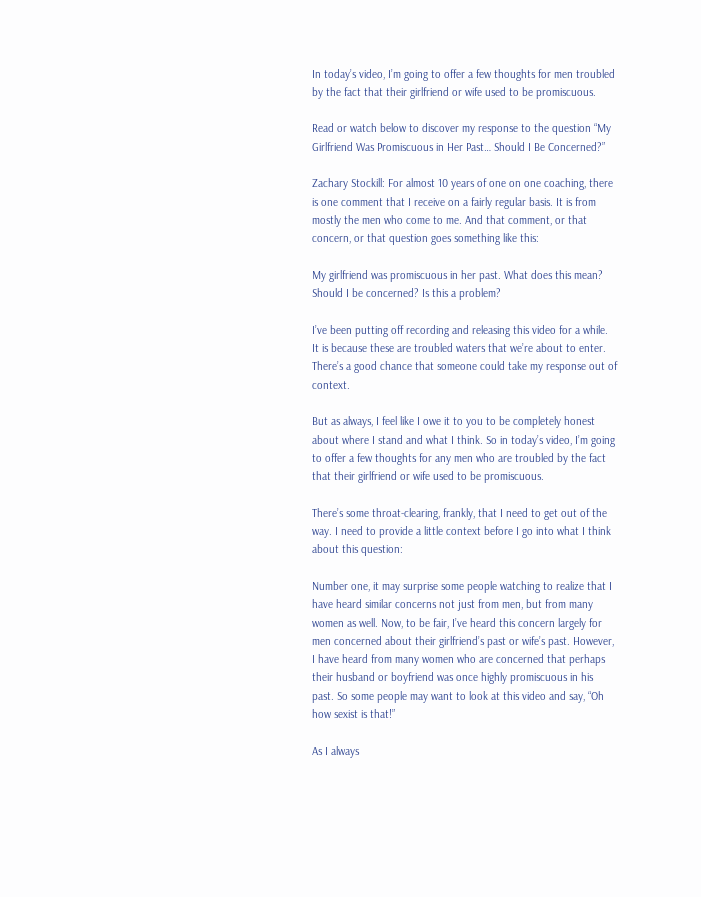In today’s video, I’m going to offer a few thoughts for men troubled by the fact that their girlfriend or wife used to be promiscuous.

Read or watch below to discover my response to the question “My Girlfriend Was Promiscuous in Her Past… Should I Be Concerned?”

Zachary Stockill: For almost 10 years of one on one coaching, there is one comment that I receive on a fairly regular basis. It is from mostly the men who come to me. And that comment, or that concern, or that question goes something like this:

My girlfriend was promiscuous in her past. What does this mean? Should I be concerned? Is this a problem?

I’ve been putting off recording and releasing this video for a while. It is because these are troubled waters that we’re about to enter. There’s a good chance that someone could take my response out of context.

But as always, I feel like I owe it to you to be completely honest about where I stand and what I think. So in today’s video, I’m going to offer a few thoughts for any men who are troubled by the fact that their girlfriend or wife used to be promiscuous.

There’s some throat-clearing, frankly, that I need to get out of the way. I need to provide a little context before I go into what I think about this question:

Number one, it may surprise some people watching to realize that I have heard similar concerns not just from men, but from many women as well. Now, to be fair, I’ve heard this concern largely for men concerned about their girlfriend’s past or wife’s past. However, I have heard from many women who are concerned that perhaps their husband or boyfriend was once highly promiscuous in his past. So some people may want to look at this video and say, “Oh how sexist is that!”

As I always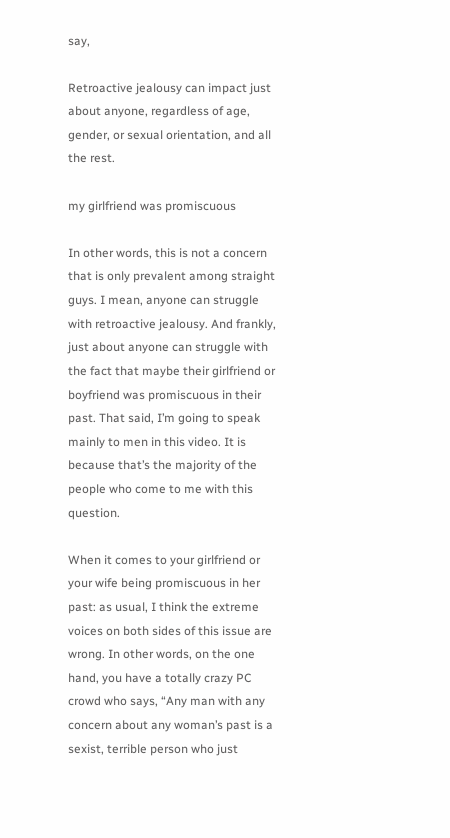say,

Retroactive jealousy can impact just about anyone, regardless of age, gender, or sexual orientation, and all the rest.

my girlfriend was promiscuous

In other words, this is not a concern that is only prevalent among straight guys. I mean, anyone can struggle with retroactive jealousy. And frankly, just about anyone can struggle with the fact that maybe their girlfriend or boyfriend was promiscuous in their past. That said, I’m going to speak mainly to men in this video. It is because that’s the majority of the people who come to me with this question.

When it comes to your girlfriend or your wife being promiscuous in her past: as usual, I think the extreme voices on both sides of this issue are wrong. In other words, on the one hand, you have a totally crazy PC crowd who says, “Any man with any concern about any woman’s past is a sexist, terrible person who just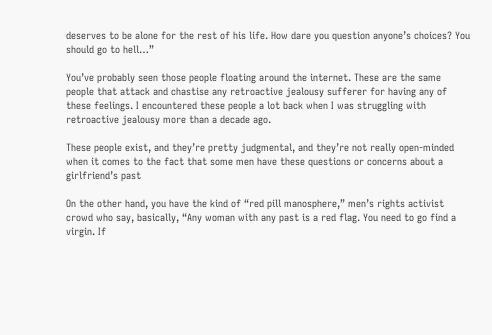deserves to be alone for the rest of his life. How dare you question anyone’s choices? You should go to hell…”

You’ve probably seen those people floating around the internet. These are the same people that attack and chastise any retroactive jealousy sufferer for having any of these feelings. I encountered these people a lot back when I was struggling with retroactive jealousy more than a decade ago.

These people exist, and they’re pretty judgmental, and they’re not really open-minded when it comes to the fact that some men have these questions or concerns about a girlfriend’s past

On the other hand, you have the kind of “red pill manosphere,” men’s rights activist crowd who say, basically, “Any woman with any past is a red flag. You need to go find a virgin. If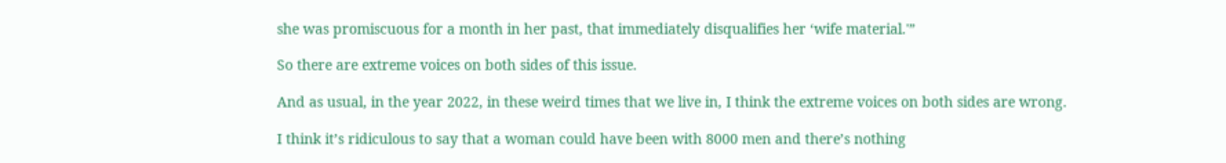she was promiscuous for a month in her past, that immediately disqualifies her ‘wife material.'”

So there are extreme voices on both sides of this issue.

And as usual, in the year 2022, in these weird times that we live in, I think the extreme voices on both sides are wrong.

I think it’s ridiculous to say that a woman could have been with 8000 men and there’s nothing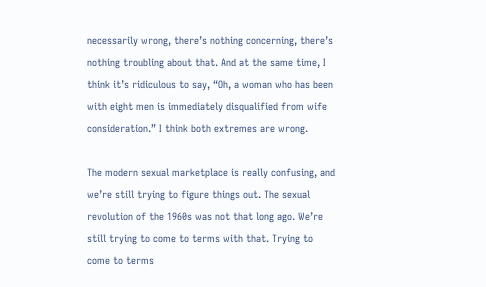necessarily wrong, there’s nothing concerning, there’s nothing troubling about that. And at the same time, I think it’s ridiculous to say, “Oh, a woman who has been with eight men is immediately disqualified from wife consideration.” I think both extremes are wrong.

The modern sexual marketplace is really confusing, and we’re still trying to figure things out. The sexual revolution of the 1960s was not that long ago. We’re still trying to come to terms with that. Trying to come to terms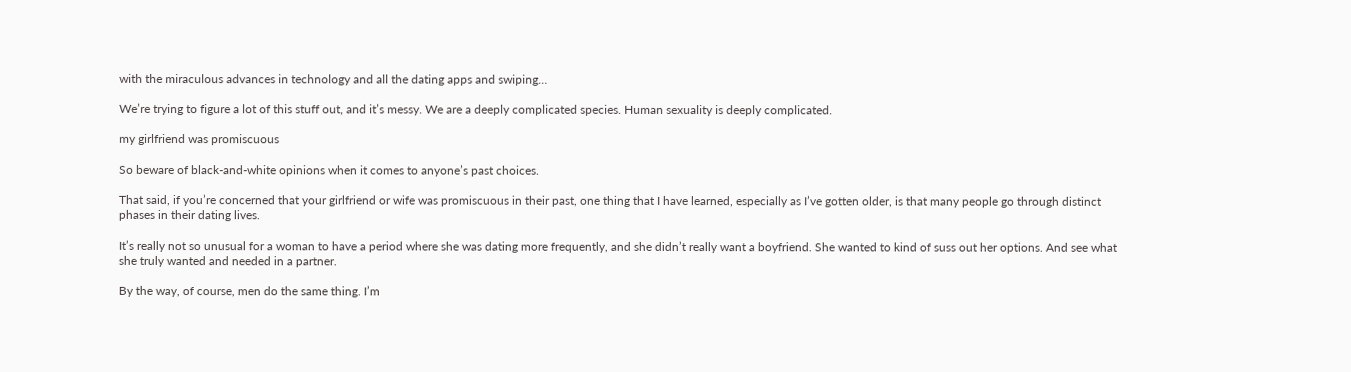with the miraculous advances in technology and all the dating apps and swiping…

We’re trying to figure a lot of this stuff out, and it’s messy. We are a deeply complicated species. Human sexuality is deeply complicated.

my girlfriend was promiscuous

So beware of black-and-white opinions when it comes to anyone’s past choices.

That said, if you’re concerned that your girlfriend or wife was promiscuous in their past, one thing that I have learned, especially as I’ve gotten older, is that many people go through distinct phases in their dating lives.

It’s really not so unusual for a woman to have a period where she was dating more frequently, and she didn’t really want a boyfriend. She wanted to kind of suss out her options. And see what she truly wanted and needed in a partner.

By the way, of course, men do the same thing. I’m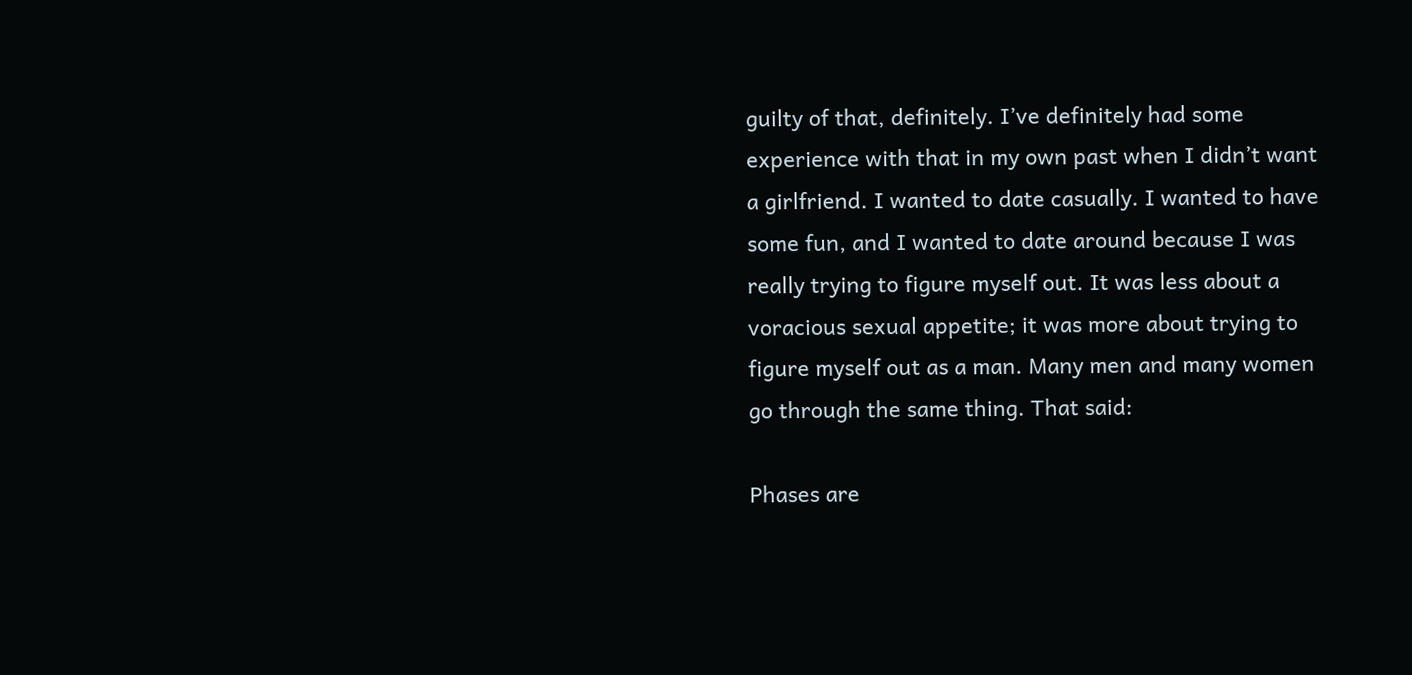guilty of that, definitely. I’ve definitely had some experience with that in my own past when I didn’t want a girlfriend. I wanted to date casually. I wanted to have some fun, and I wanted to date around because I was really trying to figure myself out. It was less about a voracious sexual appetite; it was more about trying to figure myself out as a man. Many men and many women go through the same thing. That said:

Phases are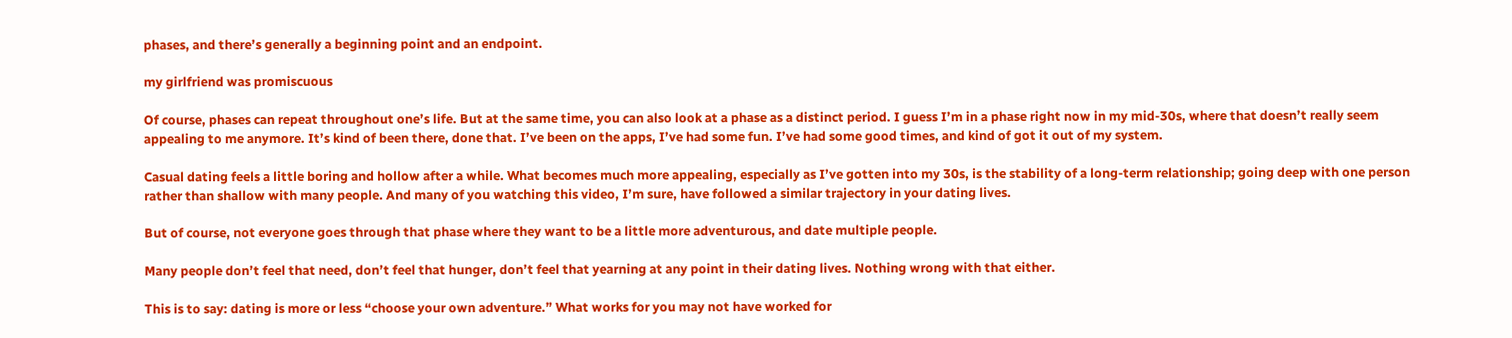phases, and there’s generally a beginning point and an endpoint.

my girlfriend was promiscuous

Of course, phases can repeat throughout one’s life. But at the same time, you can also look at a phase as a distinct period. I guess I’m in a phase right now in my mid-30s, where that doesn’t really seem appealing to me anymore. It’s kind of been there, done that. I’ve been on the apps, I’ve had some fun. I’ve had some good times, and kind of got it out of my system.

Casual dating feels a little boring and hollow after a while. What becomes much more appealing, especially as I’ve gotten into my 30s, is the stability of a long-term relationship; going deep with one person rather than shallow with many people. And many of you watching this video, I’m sure, have followed a similar trajectory in your dating lives.

But of course, not everyone goes through that phase where they want to be a little more adventurous, and date multiple people.

Many people don’t feel that need, don’t feel that hunger, don’t feel that yearning at any point in their dating lives. Nothing wrong with that either.

This is to say: dating is more or less “choose your own adventure.” What works for you may not have worked for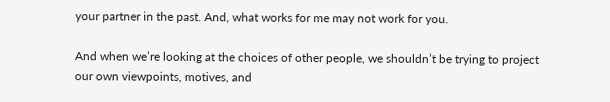your partner in the past. And, what works for me may not work for you.

And when we’re looking at the choices of other people, we shouldn’t be trying to project our own viewpoints, motives, and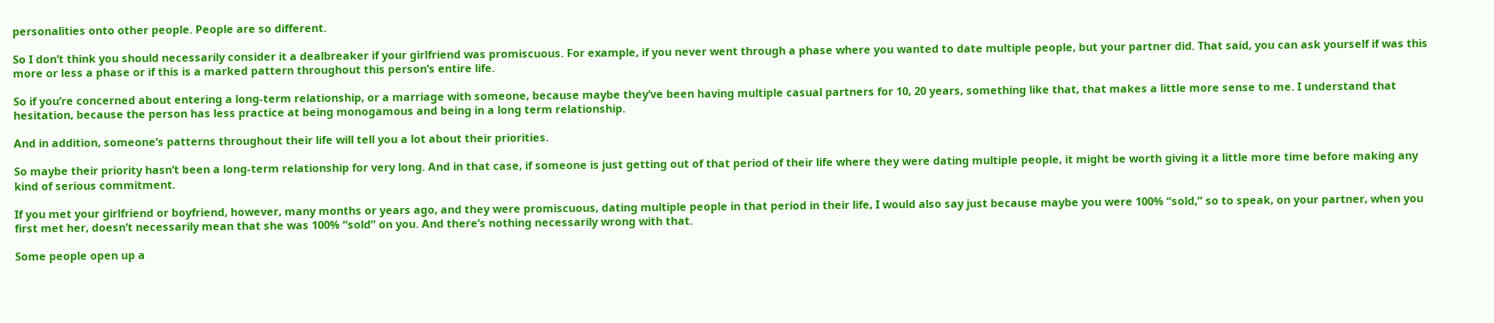personalities onto other people. People are so different.

So I don’t think you should necessarily consider it a dealbreaker if your girlfriend was promiscuous. For example, if you never went through a phase where you wanted to date multiple people, but your partner did. That said, you can ask yourself if was this more or less a phase or if this is a marked pattern throughout this person’s entire life.

So if you’re concerned about entering a long-term relationship, or a marriage with someone, because maybe they’ve been having multiple casual partners for 10, 20 years, something like that, that makes a little more sense to me. I understand that hesitation, because the person has less practice at being monogamous and being in a long term relationship.

And in addition, someone’s patterns throughout their life will tell you a lot about their priorities.

So maybe their priority hasn’t been a long-term relationship for very long. And in that case, if someone is just getting out of that period of their life where they were dating multiple people, it might be worth giving it a little more time before making any kind of serious commitment.

If you met your girlfriend or boyfriend, however, many months or years ago, and they were promiscuous, dating multiple people in that period in their life, I would also say just because maybe you were 100% “sold,” so to speak, on your partner, when you first met her, doesn’t necessarily mean that she was 100% “sold” on you. And there’s nothing necessarily wrong with that.

Some people open up a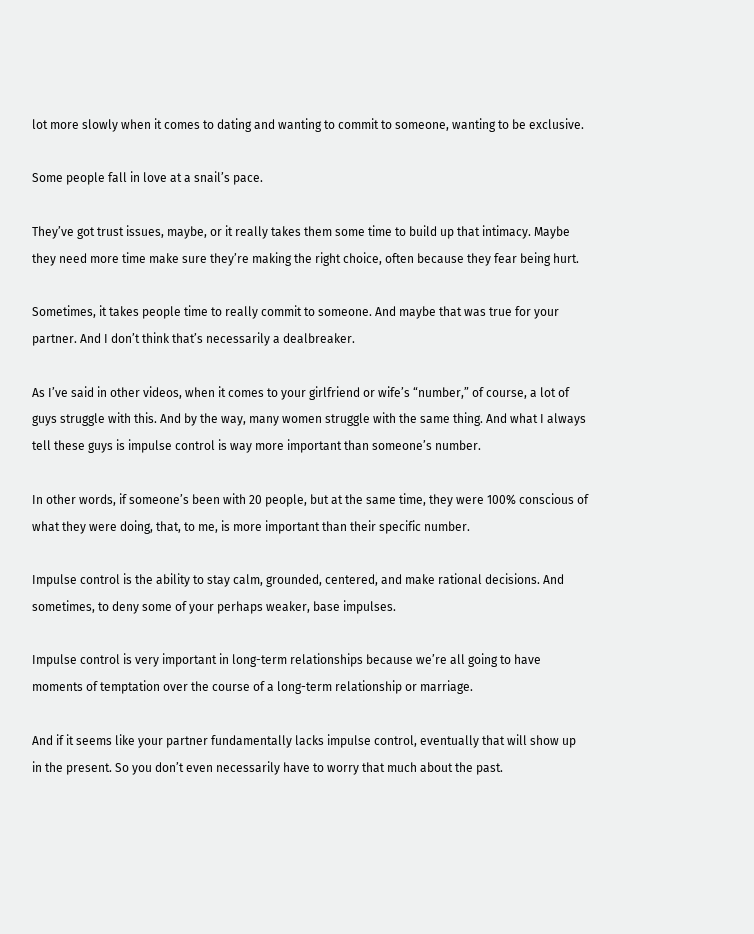lot more slowly when it comes to dating and wanting to commit to someone, wanting to be exclusive.

Some people fall in love at a snail’s pace.

They’ve got trust issues, maybe, or it really takes them some time to build up that intimacy. Maybe they need more time make sure they’re making the right choice, often because they fear being hurt.

Sometimes, it takes people time to really commit to someone. And maybe that was true for your partner. And I don’t think that’s necessarily a dealbreaker.

As I’ve said in other videos, when it comes to your girlfriend or wife’s “number,” of course, a lot of guys struggle with this. And by the way, many women struggle with the same thing. And what I always tell these guys is impulse control is way more important than someone’s number.

In other words, if someone’s been with 20 people, but at the same time, they were 100% conscious of what they were doing, that, to me, is more important than their specific number.

Impulse control is the ability to stay calm, grounded, centered, and make rational decisions. And sometimes, to deny some of your perhaps weaker, base impulses.

Impulse control is very important in long-term relationships because we’re all going to have moments of temptation over the course of a long-term relationship or marriage.

And if it seems like your partner fundamentally lacks impulse control, eventually that will show up in the present. So you don’t even necessarily have to worry that much about the past.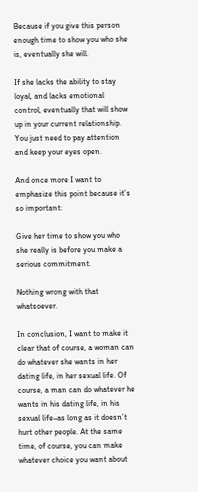Because if you give this person enough time to show you who she is, eventually she will.

If she lacks the ability to stay loyal, and lacks emotional control, eventually that will show up in your current relationship. You just need to pay attention and keep your eyes open.

And once more I want to emphasize this point because it’s so important:

Give her time to show you who she really is before you make a serious commitment.

Nothing wrong with that whatsoever.

In conclusion, I want to make it clear that of course, a woman can do whatever she wants in her dating life, in her sexual life. Of course, a man can do whatever he wants in his dating life, in his sexual life–as long as it doesn’t hurt other people. At the same time, of course, you can make whatever choice you want about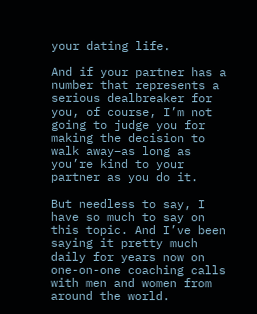your dating life.

And if your partner has a number that represents a serious dealbreaker for you, of course, I’m not going to judge you for making the decision to walk away–as long as you’re kind to your partner as you do it.

But needless to say, I have so much to say on this topic. And I’ve been saying it pretty much daily for years now on one-on-one coaching calls with men and women from around the world.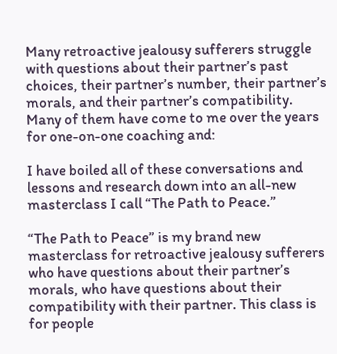Many retroactive jealousy sufferers struggle with questions about their partner’s past choices, their partner’s number, their partner’s morals, and their partner’s compatibility. Many of them have come to me over the years for one-on-one coaching and:

I have boiled all of these conversations and lessons and research down into an all-new masterclass I call “The Path to Peace.”

“The Path to Peace” is my brand new masterclass for retroactive jealousy sufferers who have questions about their partner’s morals, who have questions about their compatibility with their partner. This class is for people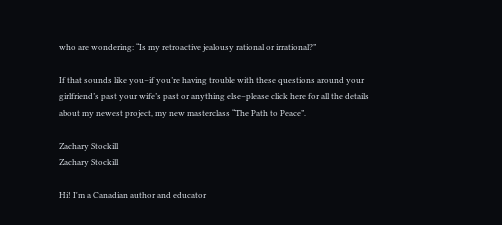who are wondering: “Is my retroactive jealousy rational or irrational?”

If that sounds like you–if you’re having trouble with these questions around your girlfriend’s past your wife’s past or anything else–please click here for all the details about my newest project, my new masterclass “The Path to Peace”.

Zachary Stockill
Zachary Stockill

Hi! I'm a Canadian author and educator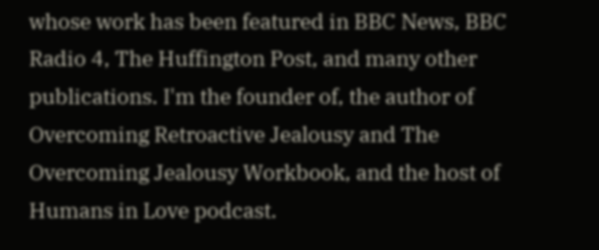whose work has been featured in BBC News, BBC Radio 4, The Huffington Post, and many other publications. I'm the founder of, the author of Overcoming Retroactive Jealousy and The Overcoming Jealousy Workbook, and the host of Humans in Love podcast.